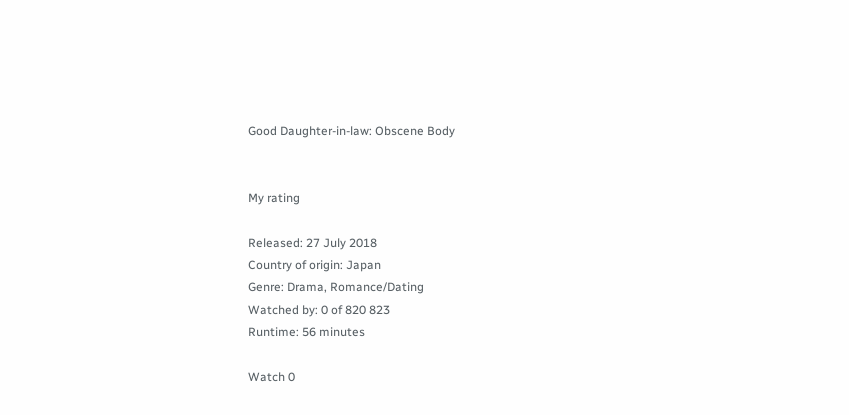Good Daughter-in-law: Obscene Body


My rating

Released: 27 July 2018
Country of origin: Japan
Genre: Drama, Romance/Dating
Watched by: 0 of 820 823
Runtime: 56 minutes

Watch 0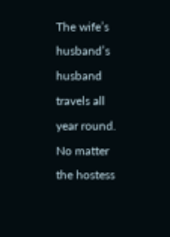The wife’s husband’s husband travels all year round. No matter the hostess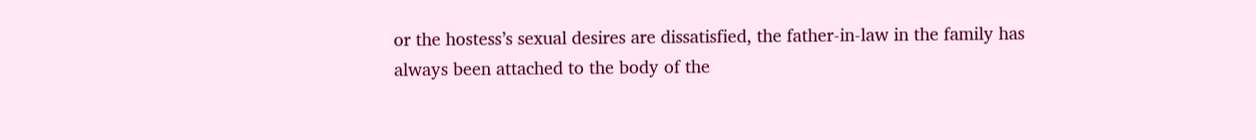or the hostess’s sexual desires are dissatisfied, the father-in-law in the family has always been attached to the body of the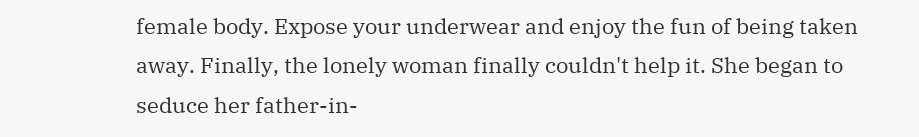female body. Expose your underwear and enjoy the fun of being taken away. Finally, the lonely woman finally couldn't help it. She began to seduce her father-in-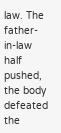law. The father-in-law half pushed, the body defeated the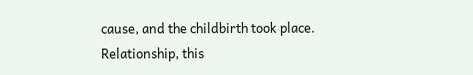cause, and the childbirth took place. Relationship, this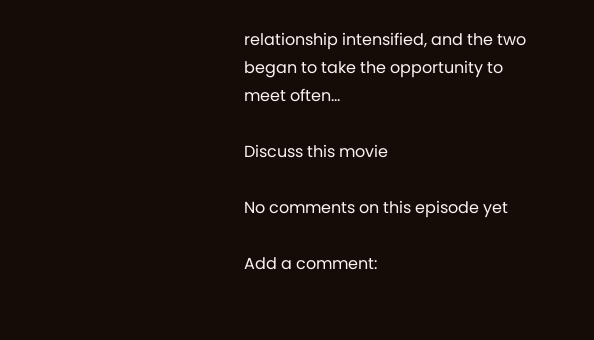relationship intensified, and the two began to take the opportunity to meet often...

Discuss this movie

No comments on this episode yet

Add a comment: